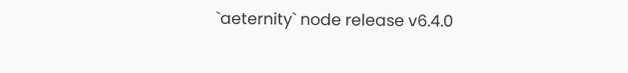`aeternity` node release v6.4.0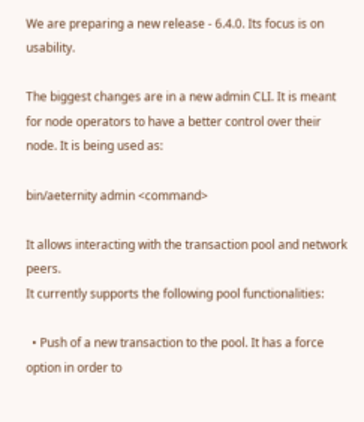We are preparing a new release - 6.4.0. Its focus is on usability.

The biggest changes are in a new admin CLI. It is meant for node operators to have a better control over their node. It is being used as:

bin/aeternity admin <command>

It allows interacting with the transaction pool and network peers.
It currently supports the following pool functionalities:

  • Push of a new transaction to the pool. It has a force option in order to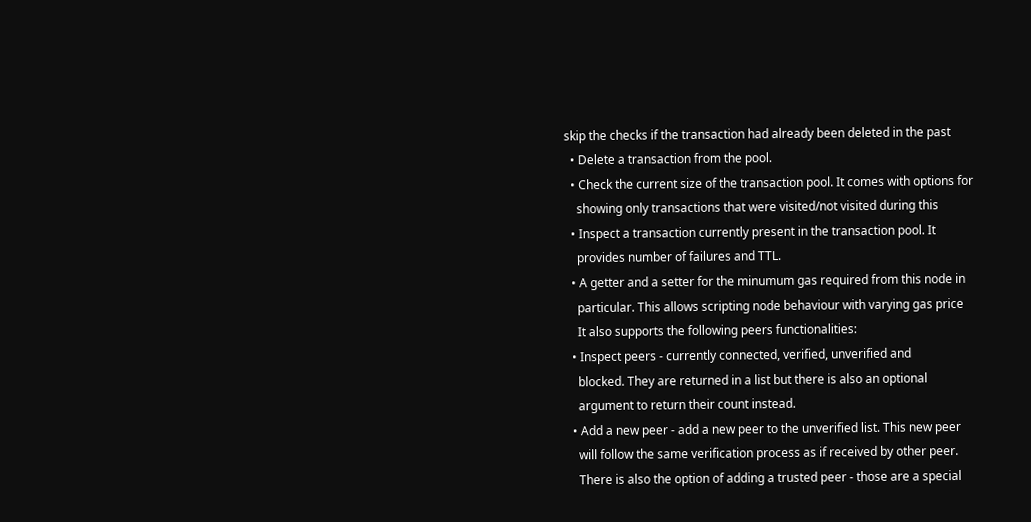skip the checks if the transaction had already been deleted in the past
  • Delete a transaction from the pool.
  • Check the current size of the transaction pool. It comes with options for
    showing only transactions that were visited/not visited during this
  • Inspect a transaction currently present in the transaction pool. It
    provides number of failures and TTL.
  • A getter and a setter for the minumum gas required from this node in
    particular. This allows scripting node behaviour with varying gas price
    It also supports the following peers functionalities:
  • Inspect peers - currently connected, verified, unverified and
    blocked. They are returned in a list but there is also an optional
    argument to return their count instead.
  • Add a new peer - add a new peer to the unverified list. This new peer
    will follow the same verification process as if received by other peer.
    There is also the option of adding a trusted peer - those are a special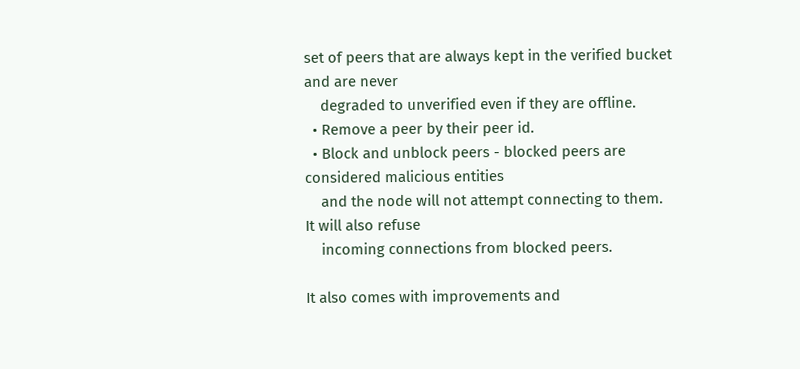set of peers that are always kept in the verified bucket and are never
    degraded to unverified even if they are offline.
  • Remove a peer by their peer id.
  • Block and unblock peers - blocked peers are considered malicious entities
    and the node will not attempt connecting to them. It will also refuse
    incoming connections from blocked peers.

It also comes with improvements and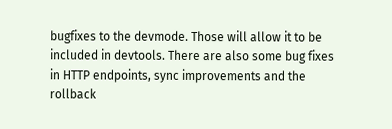bugfixes to the devmode. Those will allow it to be included in devtools. There are also some bug fixes in HTTP endpoints, sync improvements and the rollback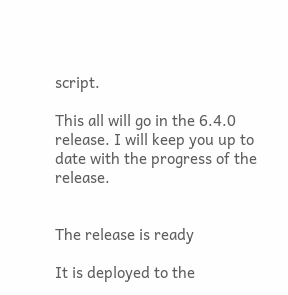script.

This all will go in the 6.4.0 release. I will keep you up to date with the progress of the release.


The release is ready

It is deployed to the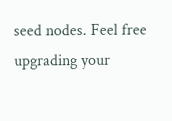seed nodes. Feel free upgrading your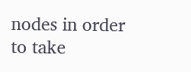nodes in order to take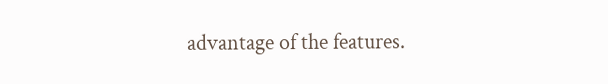advantage of the features.